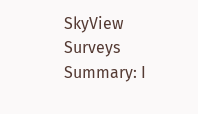SkyView Surveys Summary: I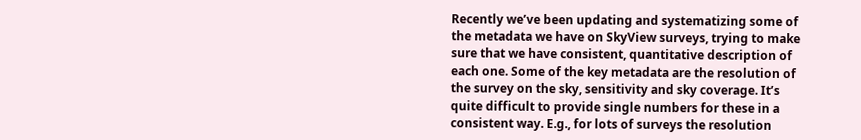Recently we’ve been updating and systematizing some of the metadata we have on SkyView surveys, trying to make sure that we have consistent, quantitative description of each one. Some of the key metadata are the resolution of the survey on the sky, sensitivity and sky coverage. It’s quite difficult to provide single numbers for these in a consistent way. E.g., for lots of surveys the resolution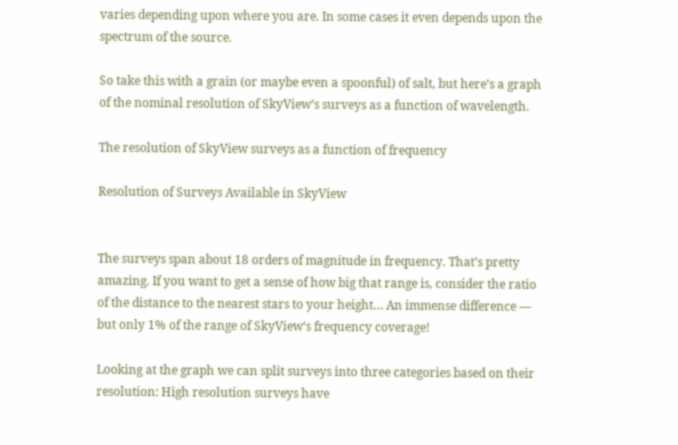varies depending upon where you are. In some cases it even depends upon the spectrum of the source.

So take this with a grain (or maybe even a spoonful) of salt, but here’s a graph of the nominal resolution of SkyView’s surveys as a function of wavelength.

The resolution of SkyView surveys as a function of frequency

Resolution of Surveys Available in SkyView


The surveys span about 18 orders of magnitude in frequency. That’s pretty amazing. If you want to get a sense of how big that range is, consider the ratio of the distance to the nearest stars to your height… An immense difference — but only 1% of the range of SkyView‘s frequency coverage!

Looking at the graph we can split surveys into three categories based on their resolution: High resolution surveys have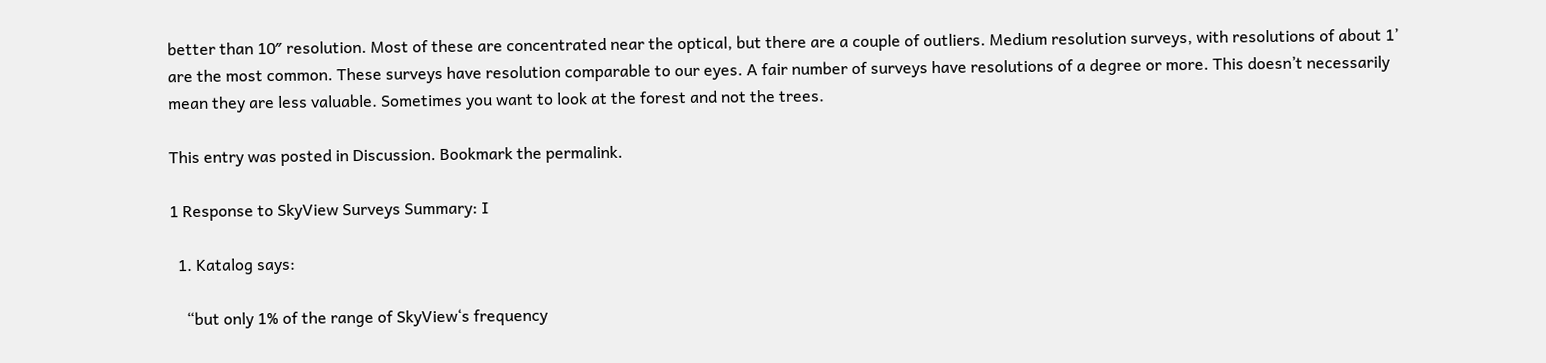better than 10″ resolution. Most of these are concentrated near the optical, but there are a couple of outliers. Medium resolution surveys, with resolutions of about 1’ are the most common. These surveys have resolution comparable to our eyes. A fair number of surveys have resolutions of a degree or more. This doesn’t necessarily mean they are less valuable. Sometimes you want to look at the forest and not the trees.

This entry was posted in Discussion. Bookmark the permalink.

1 Response to SkyView Surveys Summary: I

  1. Katalog says:

    “but only 1% of the range of SkyView‘s frequency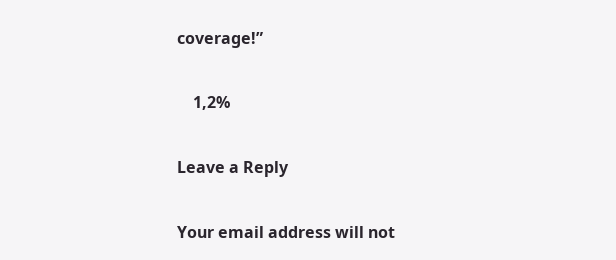coverage!”

    1,2%

Leave a Reply

Your email address will not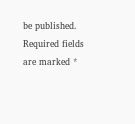be published. Required fields are marked *